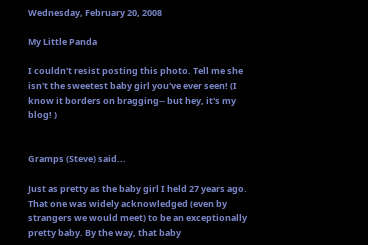Wednesday, February 20, 2008

My Little Panda

I couldn't resist posting this photo. Tell me she isn't the sweetest baby girl you've ever seen! (I know it borders on bragging-- but hey, it's my blog! )


Gramps (Steve) said...

Just as pretty as the baby girl I held 27 years ago. That one was widely acknowledged (even by strangers we would meet) to be an exceptionally pretty baby. By the way, that baby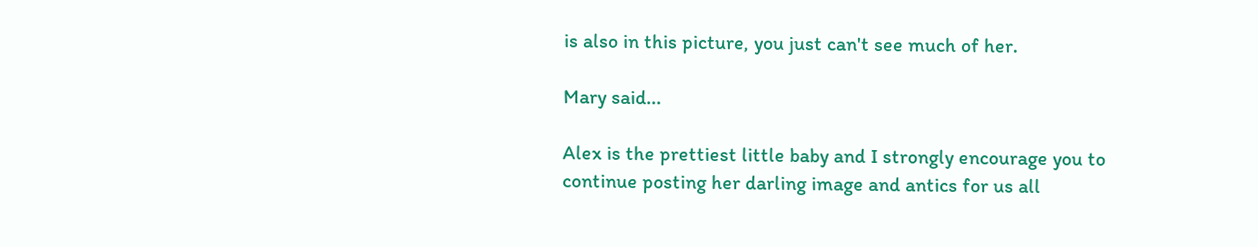is also in this picture, you just can't see much of her.

Mary said...

Alex is the prettiest little baby and I strongly encourage you to continue posting her darling image and antics for us all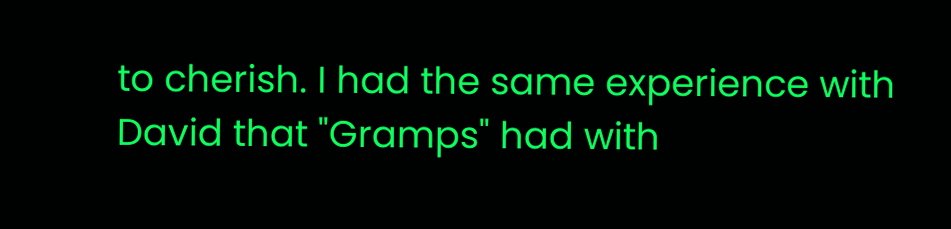to cherish. I had the same experience with David that "Gramps" had with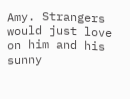Amy. Strangers would just love on him and his sunny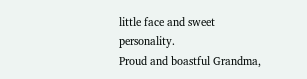little face and sweet personality.
Proud and boastful Grandma,